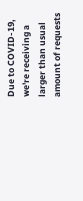Due to COVID-19, we're receiving a larger than usual amount of requests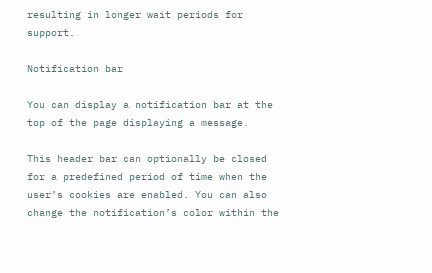resulting in longer wait periods for support.

Notification bar

You can display a notification bar at the top of the page displaying a message.

This header bar can optionally be closed for a predefined period of time when the user’s cookies are enabled. You can also change the notification’s color within the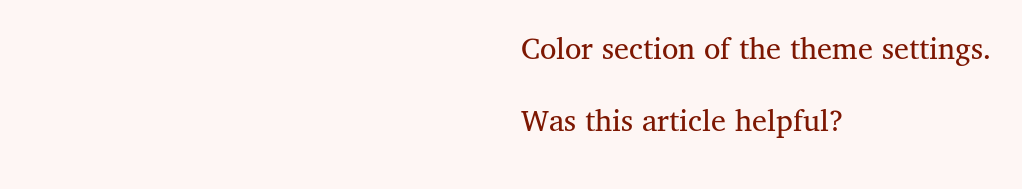Color section of the theme settings.

Was this article helpful?